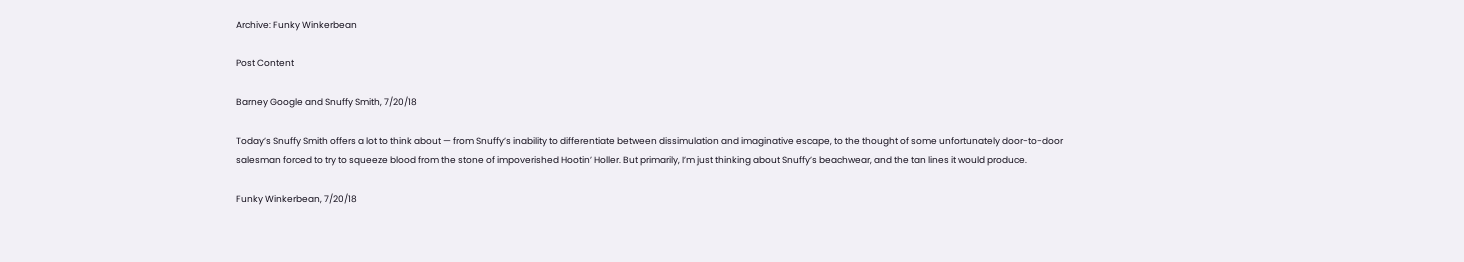Archive: Funky Winkerbean

Post Content

Barney Google and Snuffy Smith, 7/20/18

Today’s Snuffy Smith offers a lot to think about — from Snuffy’s inability to differentiate between dissimulation and imaginative escape, to the thought of some unfortunately door-to-door salesman forced to try to squeeze blood from the stone of impoverished Hootin’ Holler. But primarily, I’m just thinking about Snuffy’s beachwear, and the tan lines it would produce.

Funky Winkerbean, 7/20/18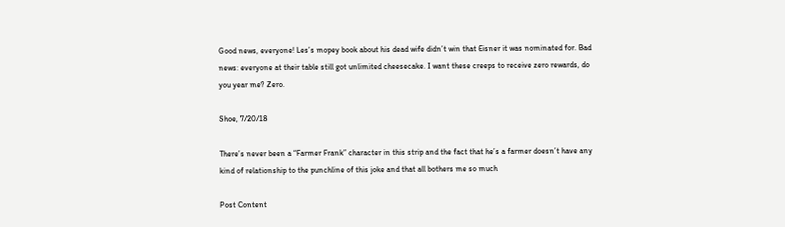Good news, everyone! Les’s mopey book about his dead wife didn’t win that Eisner it was nominated for. Bad news: everyone at their table still got unlimited cheesecake. I want these creeps to receive zero rewards, do you year me? Zero.

Shoe, 7/20/18

There’s never been a “Farmer Frank” character in this strip and the fact that he’s a farmer doesn’t have any kind of relationship to the punchline of this joke and that all bothers me so much

Post Content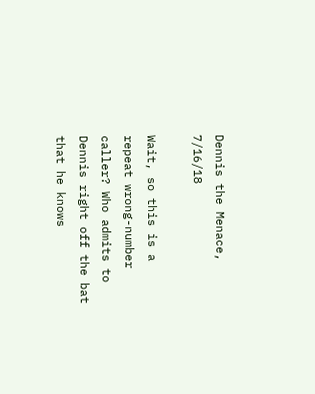Dennis the Menace, 7/16/18

Wait, so this is a repeat wrong-number caller? Who admits to Dennis right off the bat that he knows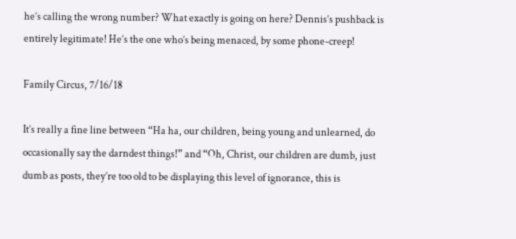he’s calling the wrong number? What exactly is going on here? Dennis’s pushback is entirely legitimate! He’s the one who’s being menaced, by some phone-creep!

Family Circus, 7/16/18

It’s really a fine line between “Ha ha, our children, being young and unlearned, do occasionally say the darndest things!” and “Oh, Christ, our children are dumb, just dumb as posts, they’re too old to be displaying this level of ignorance, this is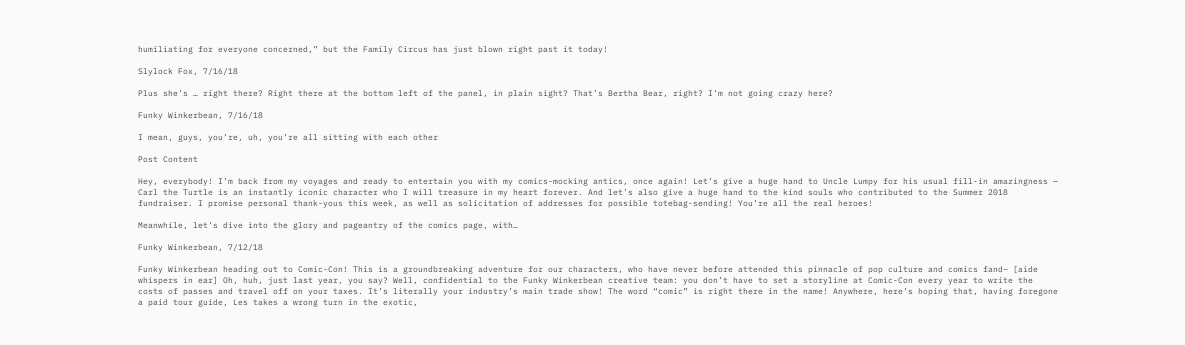humiliating for everyone concerned,” but the Family Circus has just blown right past it today!

Slylock Fox, 7/16/18

Plus she’s … right there? Right there at the bottom left of the panel, in plain sight? That’s Bertha Bear, right? I’m not going crazy here?

Funky Winkerbean, 7/16/18

I mean, guys, you’re, uh, you’re all sitting with each other

Post Content

Hey, everybody! I’m back from my voyages and ready to entertain you with my comics-mocking antics, once again! Let’s give a huge hand to Uncle Lumpy for his usual fill-in amazingness — Carl the Turtle is an instantly iconic character who I will treasure in my heart forever. And let’s also give a huge hand to the kind souls who contributed to the Summer 2018 fundraiser. I promise personal thank-yous this week, as well as solicitation of addresses for possible totebag-sending! You’re all the real heroes!

Meanwhile, let’s dive into the glory and pageantry of the comics page, with…

Funky Winkerbean, 7/12/18

Funky Winkerbean heading out to Comic-Con! This is a groundbreaking adventure for our characters, who have never before attended this pinnacle of pop culture and comics fand– [aide whispers in ear] Oh, huh, just last year, you say? Well, confidential to the Funky Winkerbean creative team: you don’t have to set a storyline at Comic-Con every year to write the costs of passes and travel off on your taxes. It’s literally your industry’s main trade show! The word “comic” is right there in the name! Anywhere, here’s hoping that, having foregone a paid tour guide, Les takes a wrong turn in the exotic,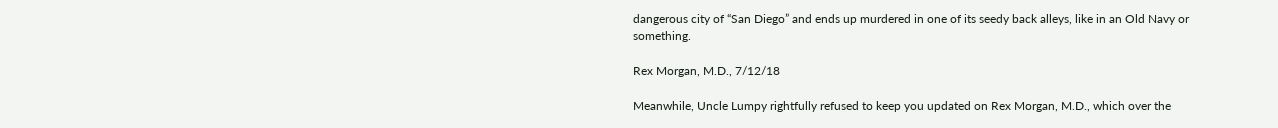dangerous city of “San Diego” and ends up murdered in one of its seedy back alleys, like in an Old Navy or something.

Rex Morgan, M.D., 7/12/18

Meanwhile, Uncle Lumpy rightfully refused to keep you updated on Rex Morgan, M.D., which over the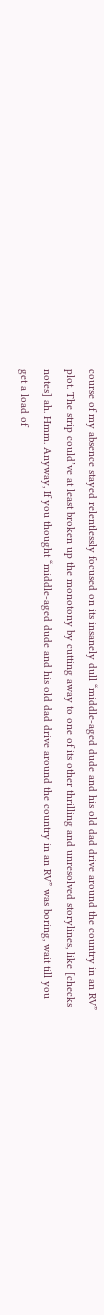course of my absence stayed relentlessly focused on its insanely dull “middle-aged dude and his old dad drive around the country in an RV” plot. The strip could’ve at least broken up the monotony by cutting away to one of its other thrilling and unresolved storylines, like [checks notes] ah. Hmm. Anyway, If you thought “middle-aged dude and his old dad drive around the country in an RV” was boring, wait till you get a load of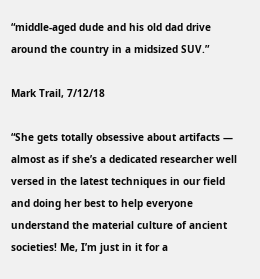“middle-aged dude and his old dad drive around the country in a midsized SUV.”

Mark Trail, 7/12/18

“She gets totally obsessive about artifacts — almost as if she’s a dedicated researcher well versed in the latest techniques in our field and doing her best to help everyone understand the material culture of ancient societies! Me, I’m just in it for a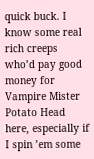quick buck. I know some real rich creeps who’d pay good money for Vampire Mister Potato Head here, especially if I spin ’em some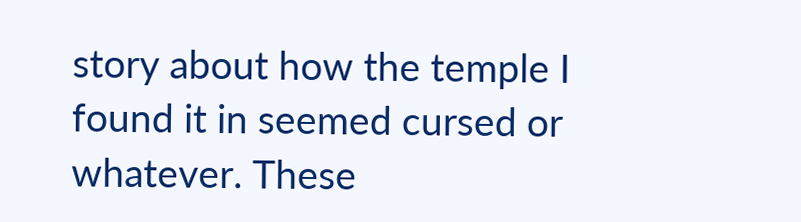story about how the temple I found it in seemed cursed or whatever. These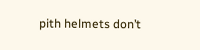pith helmets don’t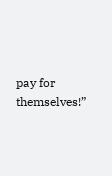pay for themselves!”